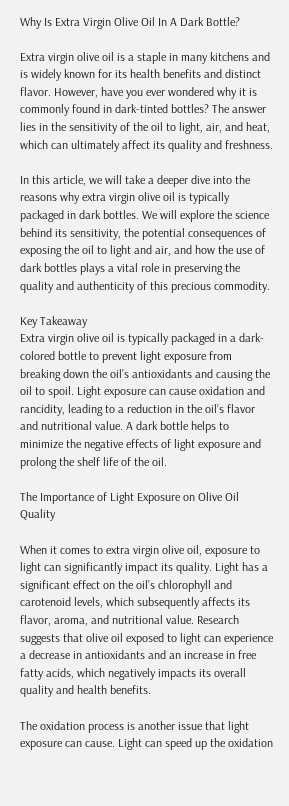Why Is Extra Virgin Olive Oil In A Dark Bottle?

Extra virgin olive oil is a staple in many kitchens and is widely known for its health benefits and distinct flavor. However, have you ever wondered why it is commonly found in dark-tinted bottles? The answer lies in the sensitivity of the oil to light, air, and heat, which can ultimately affect its quality and freshness.

In this article, we will take a deeper dive into the reasons why extra virgin olive oil is typically packaged in dark bottles. We will explore the science behind its sensitivity, the potential consequences of exposing the oil to light and air, and how the use of dark bottles plays a vital role in preserving the quality and authenticity of this precious commodity.

Key Takeaway
Extra virgin olive oil is typically packaged in a dark-colored bottle to prevent light exposure from breaking down the oil’s antioxidants and causing the oil to spoil. Light exposure can cause oxidation and rancidity, leading to a reduction in the oil’s flavor and nutritional value. A dark bottle helps to minimize the negative effects of light exposure and prolong the shelf life of the oil.

The Importance of Light Exposure on Olive Oil Quality

When it comes to extra virgin olive oil, exposure to light can significantly impact its quality. Light has a significant effect on the oil’s chlorophyll and carotenoid levels, which subsequently affects its flavor, aroma, and nutritional value. Research suggests that olive oil exposed to light can experience a decrease in antioxidants and an increase in free fatty acids, which negatively impacts its overall quality and health benefits.

The oxidation process is another issue that light exposure can cause. Light can speed up the oxidation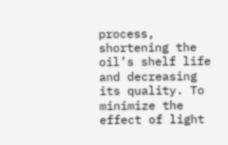process, shortening the oil’s shelf life and decreasing its quality. To minimize the effect of light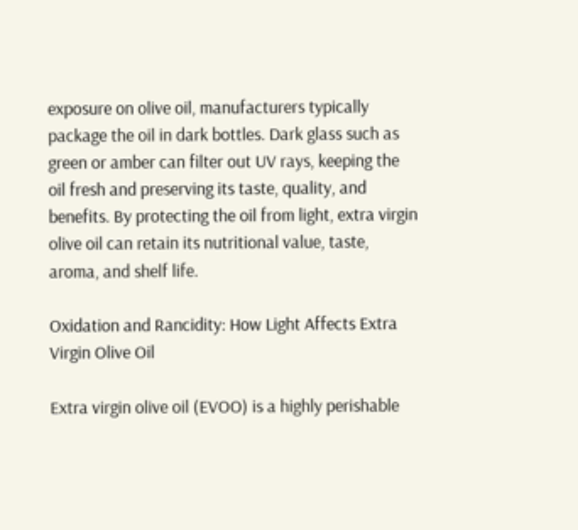exposure on olive oil, manufacturers typically package the oil in dark bottles. Dark glass such as green or amber can filter out UV rays, keeping the oil fresh and preserving its taste, quality, and benefits. By protecting the oil from light, extra virgin olive oil can retain its nutritional value, taste, aroma, and shelf life.

Oxidation and Rancidity: How Light Affects Extra Virgin Olive Oil

Extra virgin olive oil (EVOO) is a highly perishable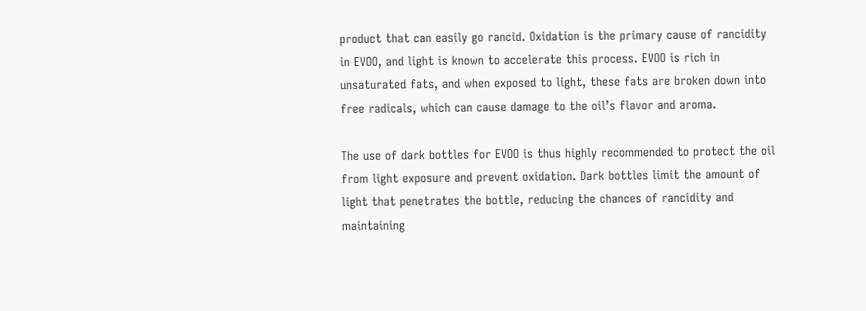product that can easily go rancid. Oxidation is the primary cause of rancidity in EVOO, and light is known to accelerate this process. EVOO is rich in unsaturated fats, and when exposed to light, these fats are broken down into free radicals, which can cause damage to the oil’s flavor and aroma.

The use of dark bottles for EVOO is thus highly recommended to protect the oil from light exposure and prevent oxidation. Dark bottles limit the amount of light that penetrates the bottle, reducing the chances of rancidity and maintaining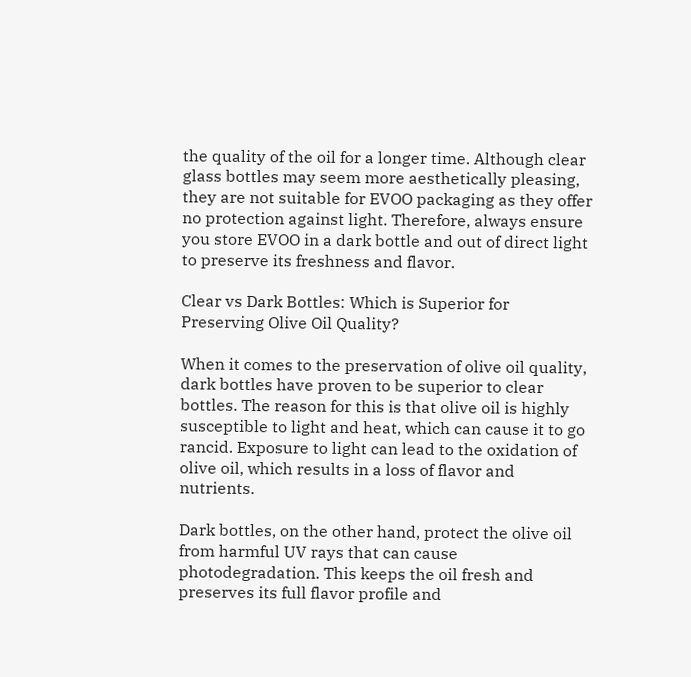the quality of the oil for a longer time. Although clear glass bottles may seem more aesthetically pleasing, they are not suitable for EVOO packaging as they offer no protection against light. Therefore, always ensure you store EVOO in a dark bottle and out of direct light to preserve its freshness and flavor.

Clear vs Dark Bottles: Which is Superior for Preserving Olive Oil Quality?

When it comes to the preservation of olive oil quality, dark bottles have proven to be superior to clear bottles. The reason for this is that olive oil is highly susceptible to light and heat, which can cause it to go rancid. Exposure to light can lead to the oxidation of olive oil, which results in a loss of flavor and nutrients.

Dark bottles, on the other hand, protect the olive oil from harmful UV rays that can cause photodegradation. This keeps the oil fresh and preserves its full flavor profile and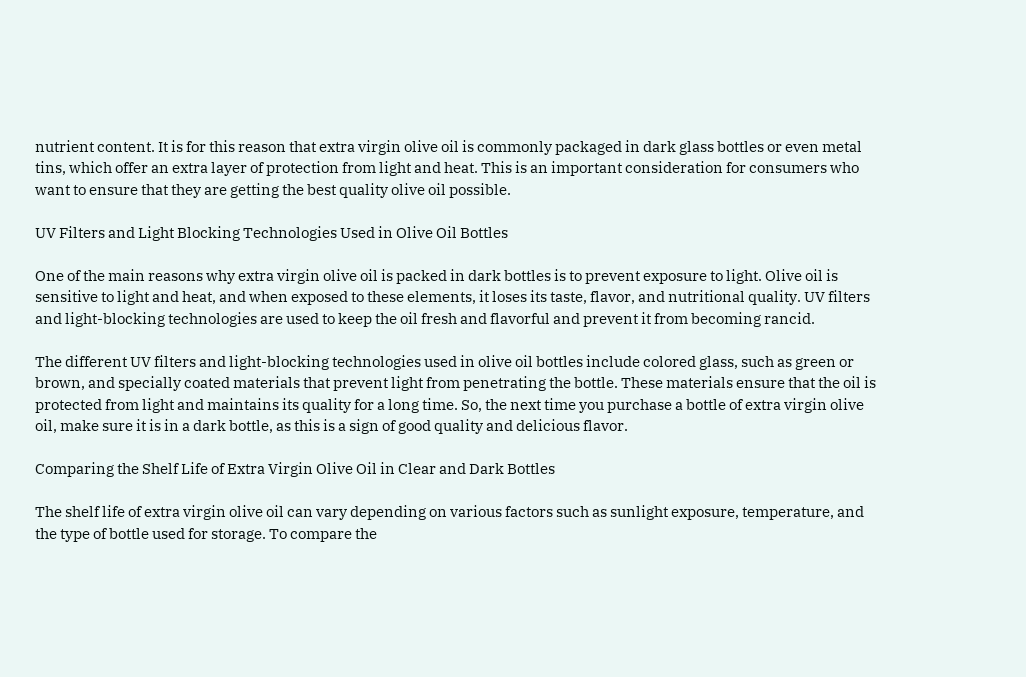nutrient content. It is for this reason that extra virgin olive oil is commonly packaged in dark glass bottles or even metal tins, which offer an extra layer of protection from light and heat. This is an important consideration for consumers who want to ensure that they are getting the best quality olive oil possible.

UV Filters and Light Blocking Technologies Used in Olive Oil Bottles

One of the main reasons why extra virgin olive oil is packed in dark bottles is to prevent exposure to light. Olive oil is sensitive to light and heat, and when exposed to these elements, it loses its taste, flavor, and nutritional quality. UV filters and light-blocking technologies are used to keep the oil fresh and flavorful and prevent it from becoming rancid.

The different UV filters and light-blocking technologies used in olive oil bottles include colored glass, such as green or brown, and specially coated materials that prevent light from penetrating the bottle. These materials ensure that the oil is protected from light and maintains its quality for a long time. So, the next time you purchase a bottle of extra virgin olive oil, make sure it is in a dark bottle, as this is a sign of good quality and delicious flavor.

Comparing the Shelf Life of Extra Virgin Olive Oil in Clear and Dark Bottles

The shelf life of extra virgin olive oil can vary depending on various factors such as sunlight exposure, temperature, and the type of bottle used for storage. To compare the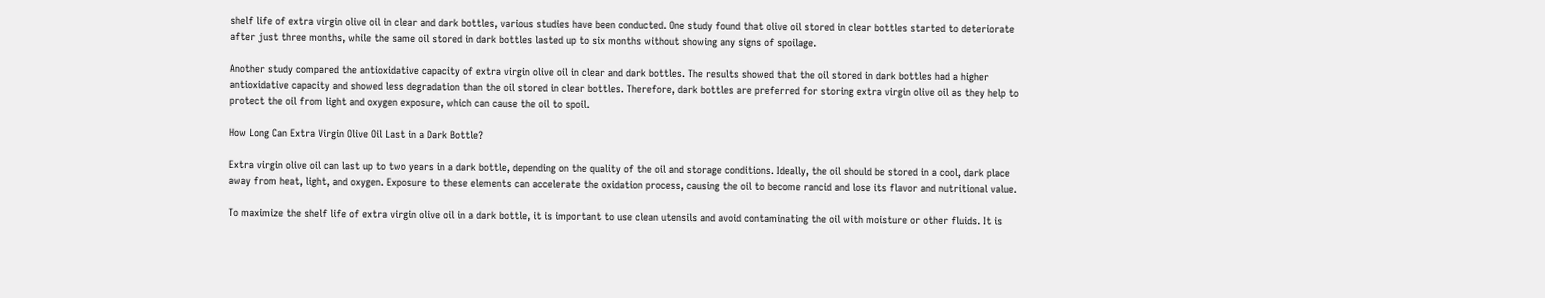shelf life of extra virgin olive oil in clear and dark bottles, various studies have been conducted. One study found that olive oil stored in clear bottles started to deteriorate after just three months, while the same oil stored in dark bottles lasted up to six months without showing any signs of spoilage.

Another study compared the antioxidative capacity of extra virgin olive oil in clear and dark bottles. The results showed that the oil stored in dark bottles had a higher antioxidative capacity and showed less degradation than the oil stored in clear bottles. Therefore, dark bottles are preferred for storing extra virgin olive oil as they help to protect the oil from light and oxygen exposure, which can cause the oil to spoil.

How Long Can Extra Virgin Olive Oil Last in a Dark Bottle?

Extra virgin olive oil can last up to two years in a dark bottle, depending on the quality of the oil and storage conditions. Ideally, the oil should be stored in a cool, dark place away from heat, light, and oxygen. Exposure to these elements can accelerate the oxidation process, causing the oil to become rancid and lose its flavor and nutritional value.

To maximize the shelf life of extra virgin olive oil in a dark bottle, it is important to use clean utensils and avoid contaminating the oil with moisture or other fluids. It is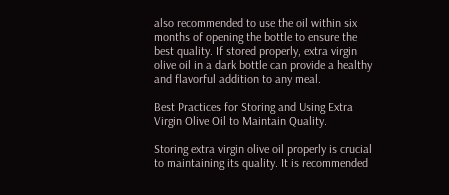also recommended to use the oil within six months of opening the bottle to ensure the best quality. If stored properly, extra virgin olive oil in a dark bottle can provide a healthy and flavorful addition to any meal.

Best Practices for Storing and Using Extra Virgin Olive Oil to Maintain Quality.

Storing extra virgin olive oil properly is crucial to maintaining its quality. It is recommended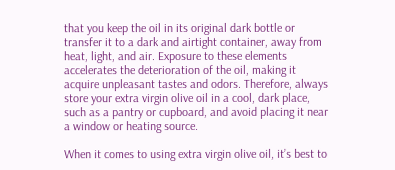that you keep the oil in its original dark bottle or transfer it to a dark and airtight container, away from heat, light, and air. Exposure to these elements accelerates the deterioration of the oil, making it acquire unpleasant tastes and odors. Therefore, always store your extra virgin olive oil in a cool, dark place, such as a pantry or cupboard, and avoid placing it near a window or heating source.

When it comes to using extra virgin olive oil, it’s best to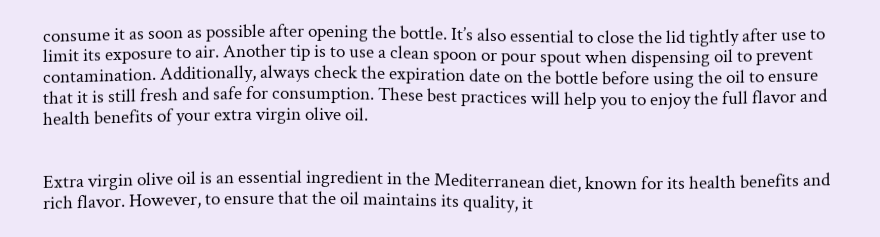consume it as soon as possible after opening the bottle. It’s also essential to close the lid tightly after use to limit its exposure to air. Another tip is to use a clean spoon or pour spout when dispensing oil to prevent contamination. Additionally, always check the expiration date on the bottle before using the oil to ensure that it is still fresh and safe for consumption. These best practices will help you to enjoy the full flavor and health benefits of your extra virgin olive oil.


Extra virgin olive oil is an essential ingredient in the Mediterranean diet, known for its health benefits and rich flavor. However, to ensure that the oil maintains its quality, it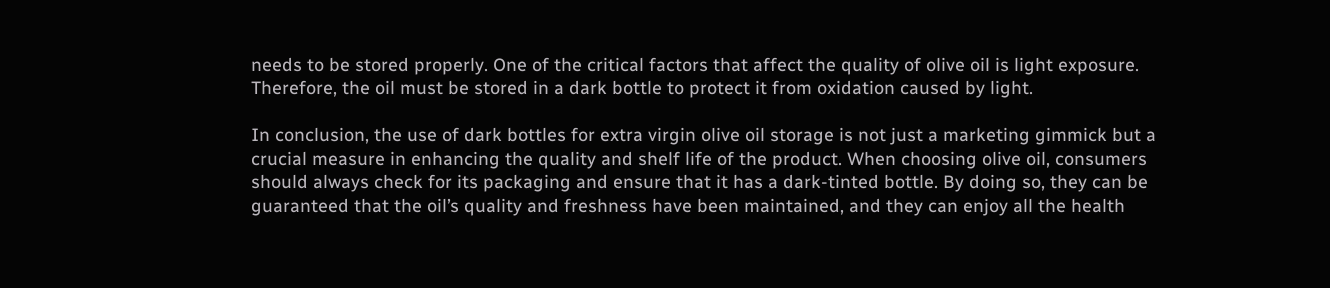needs to be stored properly. One of the critical factors that affect the quality of olive oil is light exposure. Therefore, the oil must be stored in a dark bottle to protect it from oxidation caused by light.

In conclusion, the use of dark bottles for extra virgin olive oil storage is not just a marketing gimmick but a crucial measure in enhancing the quality and shelf life of the product. When choosing olive oil, consumers should always check for its packaging and ensure that it has a dark-tinted bottle. By doing so, they can be guaranteed that the oil’s quality and freshness have been maintained, and they can enjoy all the health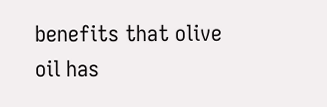benefits that olive oil has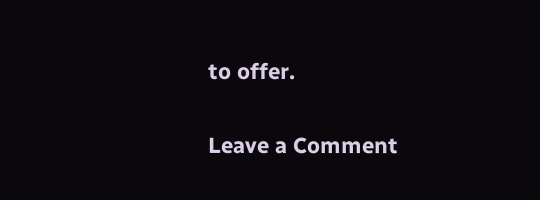to offer.

Leave a Comment